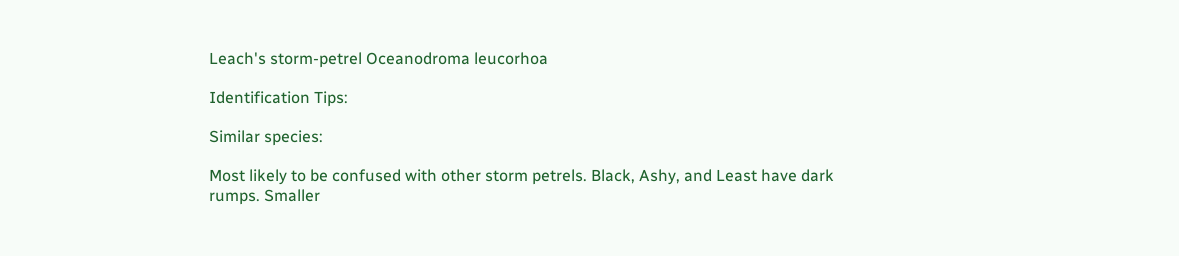Leach's storm-petrel Oceanodroma leucorhoa

Identification Tips:

Similar species:

Most likely to be confused with other storm petrels. Black, Ashy, and Least have dark rumps. Smaller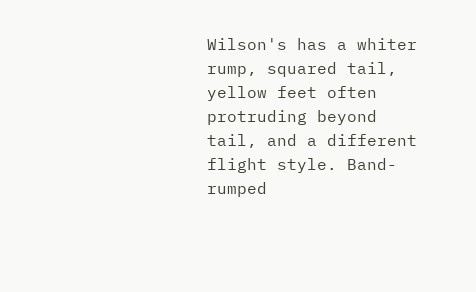Wilson's has a whiter rump, squared tail, yellow feet often protruding beyond tail, and a different flight style. Band-rumped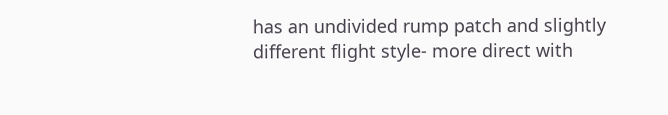has an undivided rump patch and slightly different flight style- more direct with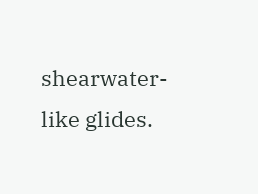shearwater-like glides.